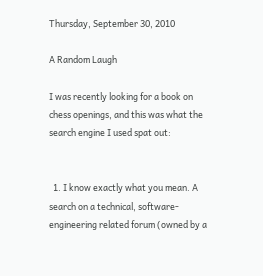Thursday, September 30, 2010

A Random Laugh

I was recently looking for a book on chess openings, and this was what the search engine I used spat out:


  1. I know exactly what you mean. A search on a technical, software-engineering related forum (owned by a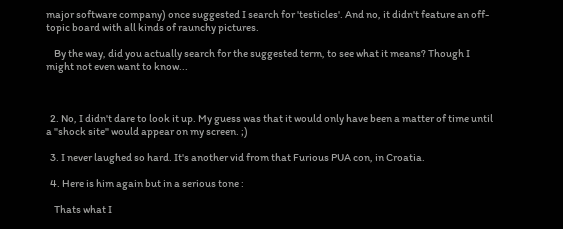major software company) once suggested I search for 'testicles'. And no, it didn't feature an off-topic board with all kinds of raunchy pictures.

    By the way, did you actually search for the suggested term, to see what it means? Though I might not even want to know...



  2. No, I didn't dare to look it up. My guess was that it would only have been a matter of time until a "shock site" would appear on my screen. ;)

  3. I never laughed so hard. It's another vid from that Furious PUA con, in Croatia.

  4. Here is him again but in a serious tone :

    Thats what I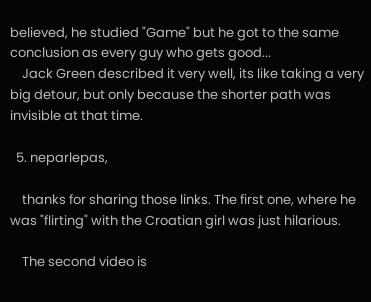believed, he studied "Game" but he got to the same conclusion as every guy who gets good...
    Jack Green described it very well, its like taking a very big detour, but only because the shorter path was invisible at that time.

  5. neparlepas,

    thanks for sharing those links. The first one, where he was "flirting" with the Croatian girl was just hilarious.

    The second video is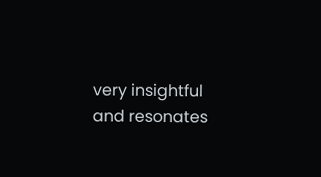very insightful and resonates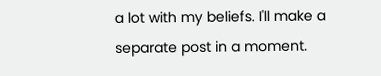a lot with my beliefs. I'll make a separate post in a moment.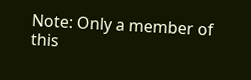Note: Only a member of this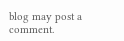blog may post a comment.